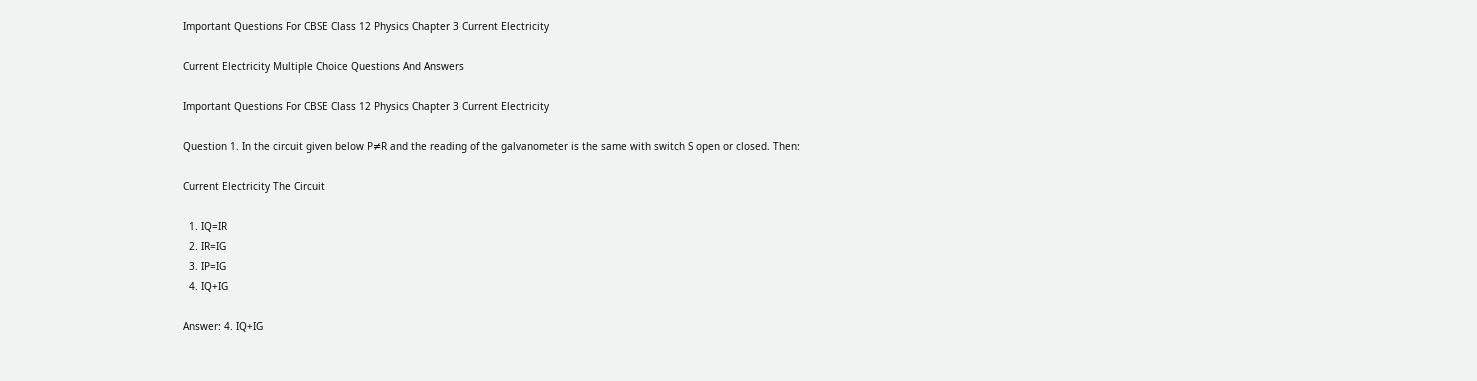Important Questions For CBSE Class 12 Physics Chapter 3 Current Electricity

Current Electricity Multiple Choice Questions And Answers

Important Questions For CBSE Class 12 Physics Chapter 3 Current Electricity

Question 1. In the circuit given below P≠R and the reading of the galvanometer is the same with switch S open or closed. Then:

Current Electricity The Circuit

  1. IQ=IR
  2. IR=IG
  3. IP=IG
  4. IQ+IG

Answer: 4. IQ+IG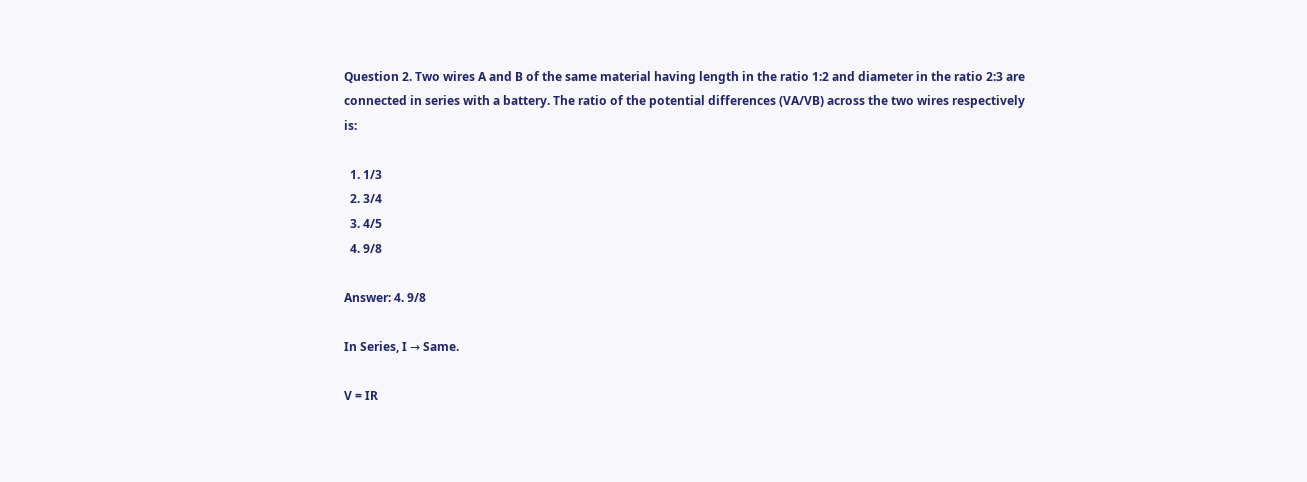Question 2. Two wires A and B of the same material having length in the ratio 1:2 and diameter in the ratio 2:3 are connected in series with a battery. The ratio of the potential differences (VA/VB) across the two wires respectively is:

  1. 1/3
  2. 3/4
  3. 4/5
  4. 9/8

Answer: 4. 9/8

In Series, I → Same.

V = IR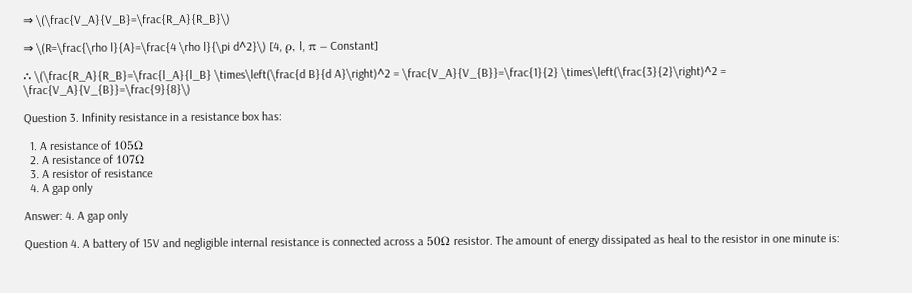⇒ \(\frac{V_A}{V_B}=\frac{R_A}{R_B}\)

⇒ \(R=\frac{\rho l}{A}=\frac{4 \rho l}{\pi d^2}\) [4, ρ, l, π – Constant]

∴ \(\frac{R_A}{R_B}=\frac{l_A}{l_B} \times\left(\frac{d B}{d A}\right)^2 = \frac{V_A}{V_{B}}=\frac{1}{2} \times\left(\frac{3}{2}\right)^2 = \frac{V_A}{V_{B}}=\frac{9}{8}\)

Question 3. Infinity resistance in a resistance box has:

  1. A resistance of 105Ω
  2. A resistance of 107Ω
  3. A resistor of resistance
  4. A gap only

Answer: 4. A gap only

Question 4. A battery of 15V and negligible internal resistance is connected across a 50Ω resistor. The amount of energy dissipated as heal to the resistor in one minute is: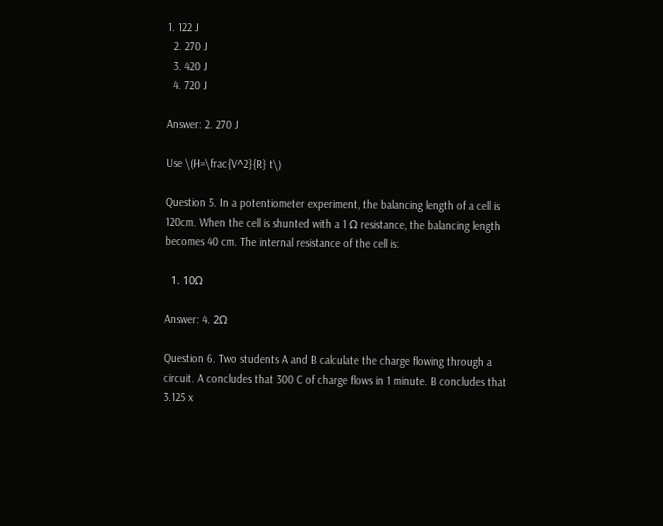1. 122 J
  2. 270 J
  3. 420 J
  4. 720 J

Answer: 2. 270 J

Use \(H=\frac{V^2}{R} t\)

Question 5. In a potentiometer experiment, the balancing length of a cell is 120cm. When the cell is shunted with a 1 Ω resistance, the balancing length becomes 40 cm. The internal resistance of the cell is:

  1. 10Ω

Answer: 4. 2Ω

Question 6. Two students A and B calculate the charge flowing through a circuit. A concludes that 300 C of charge flows in 1 minute. B concludes that 3.125 x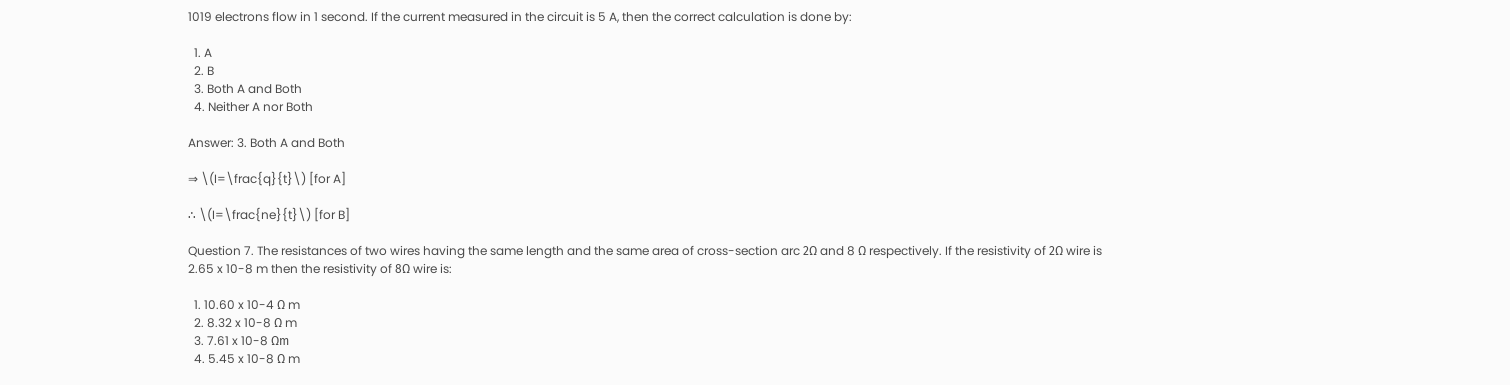1019 electrons flow in 1 second. If the current measured in the circuit is 5 A, then the correct calculation is done by:

  1. A
  2. B
  3. Both A and Both
  4. Neither A nor Both

Answer: 3. Both A and Both

⇒ \(I=\frac{q}{t}\) [for A]

∴ \(I=\frac{ne}{t}\) [for B]

Question 7. The resistances of two wires having the same length and the same area of cross-section arc 2Ω and 8 Ω respectively. If the resistivity of 2Ω wire is 2.65 x 10-8 m then the resistivity of 8Ω wire is:

  1. 10.60 x 10-4 Ω m
  2. 8.32 x 10-8 Ω m
  3. 7.61 x 10-8 Ωm
  4. 5.45 x 10-8 Ω m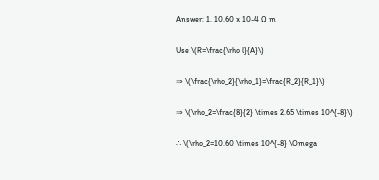Answer: 1. 10.60 x 10-4 Ω m

Use \(R=\frac{\rho l}{A}\)

⇒ \(\frac{\rho_2}{\rho_1}=\frac{R_2}{R_1}\)

⇒ \(\rho_2=\frac{8}{2} \times 2.65 \times 10^{-8}\)

∴ \(\rho_2=10.60 \times 10^{-8} \Omega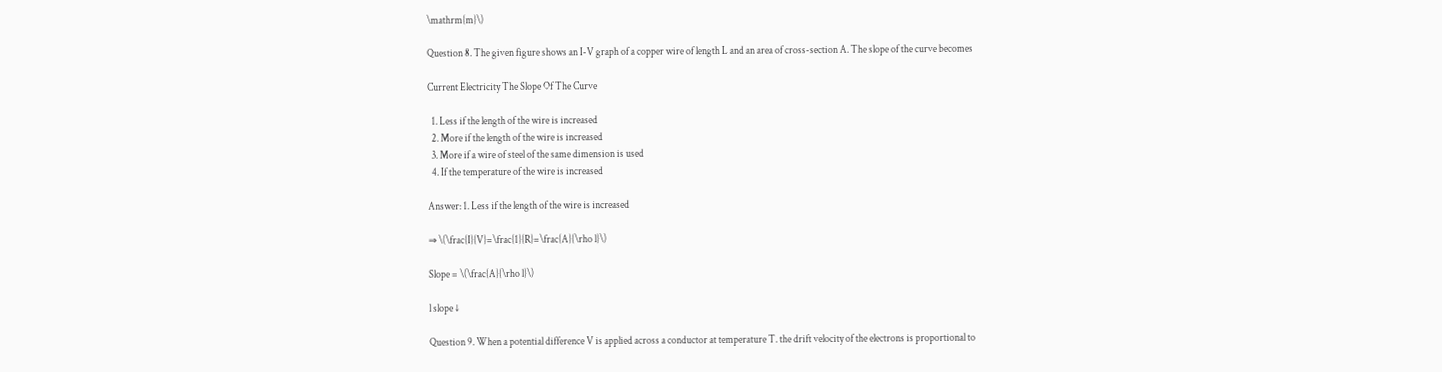\mathrm{m}\)

Question 8. The given figure shows an I-V graph of a copper wire of length L and an area of cross-section A. The slope of the curve becomes

Current Electricity The Slope Of The Curve

  1. Less if the length of the wire is increased
  2. More if the length of the wire is increased
  3. More if a wire of steel of the same dimension is used
  4. If the temperature of the wire is increased

Answer: 1. Less if the length of the wire is increased

⇒ \(\frac{I}{V}=\frac{1}{R}=\frac{A}{\rho l}\)

Slope = \(\frac{A}{\rho l}\)

l slope ↓

Question 9. When a potential difference V is applied across a conductor at temperature T. the drift velocity of the electrons is proportional to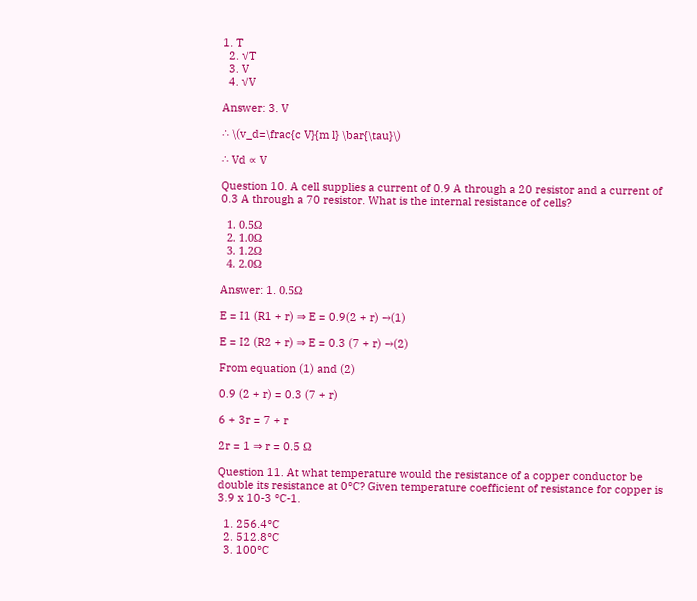1. T
  2. √T
  3. V
  4. √V

Answer: 3. V

∴ \(v_d=\frac{c V}{m l} \bar{\tau}\)

∴ Vd ∝ V

Question 10. A cell supplies a current of 0.9 A through a 20 resistor and a current of 0.3 A through a 70 resistor. What is the internal resistance of cells?

  1. 0.5Ω
  2. 1.0Ω
  3. 1.2Ω
  4. 2.0Ω

Answer: 1. 0.5Ω

E = I1 (R1 + r) ⇒ E = 0.9(2 + r) →(1)

E = I2 (R2 + r) ⇒ E = 0.3 (7 + r) →(2)

From equation (1) and (2)

0.9 (2 + r) = 0.3 (7 + r)

6 + 3r = 7 + r

2r = 1 ⇒ r = 0.5 Ω

Question 11. At what temperature would the resistance of a copper conductor be double its resistance at 0°C? Given temperature coefficient of resistance for copper is 3.9 x 10-3 °C-1.

  1. 256.4°C
  2. 512.8°C
  3. 100°C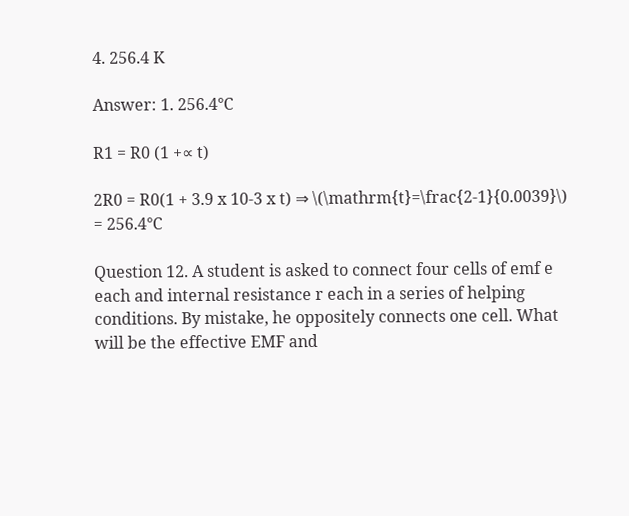4. 256.4 K

Answer: 1. 256.4°C

R1 = R0 (1 +∝ t)

2R0 = R0(1 + 3.9 x 10-3 x t) ⇒ \(\mathrm{t}=\frac{2-1}{0.0039}\) = 256.4°C

Question 12. A student is asked to connect four cells of emf e each and internal resistance r each in a series of helping conditions. By mistake, he oppositely connects one cell. What will be the effective EMF and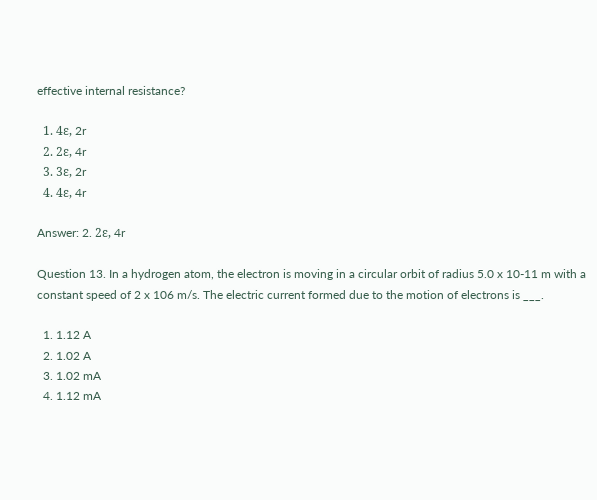effective internal resistance?

  1. 4ε, 2r
  2. 2ε, 4r
  3. 3ε, 2r
  4. 4ε, 4r

Answer: 2. 2ε, 4r

Question 13. In a hydrogen atom, the electron is moving in a circular orbit of radius 5.0 x 10-11 m with a constant speed of 2 x 106 m/s. The electric current formed due to the motion of electrons is ___.

  1. 1.12 A
  2. 1.02 A
  3. 1.02 mA
  4. 1.12 mA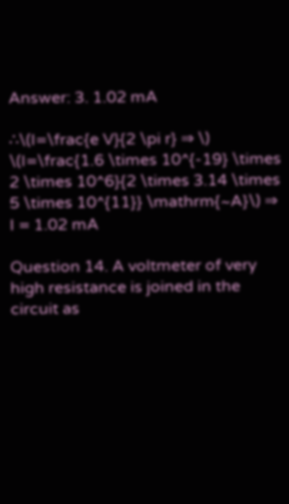Answer: 3. 1.02 mA

∴\(I=\frac{e V}{2 \pi r} ⇒ \) \(I=\frac{1.6 \times 10^{-19} \times 2 \times 10^6}{2 \times 3.14 \times 5 \times 10^{11}} \mathrm{~A}\) ⇒ I = 1.02 mA

Question 14. A voltmeter of very high resistance is joined in the circuit as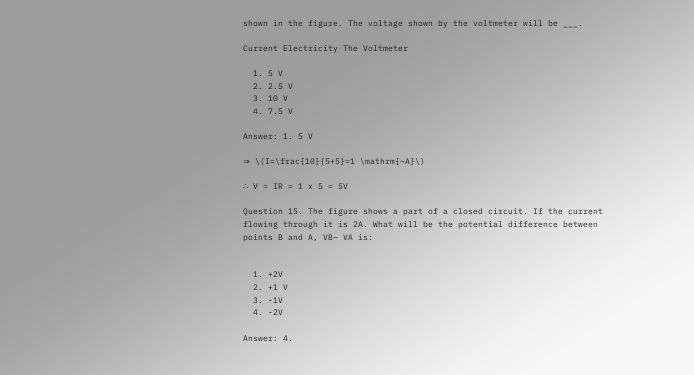shown in the figure. The voltage shown by the voltmeter will be ___.

Current Electricity The Voltmeter

  1. 5 V
  2. 2.5 V
  3. 10 V
  4. 7.5 V

Answer: 1. 5 V

⇒ \(I=\frac{10}{5+5}=1 \mathrm{~A}\)

∴ V = IR = 1 x 5 = 5V

Question 15. The figure shows a part of a closed circuit. If the current flowing through it is 2A. What will be the potential difference between points B and A, VB– VA is:


  1. +2V
  2. +1 V
  3. -1V
  4. -2V

Answer: 4.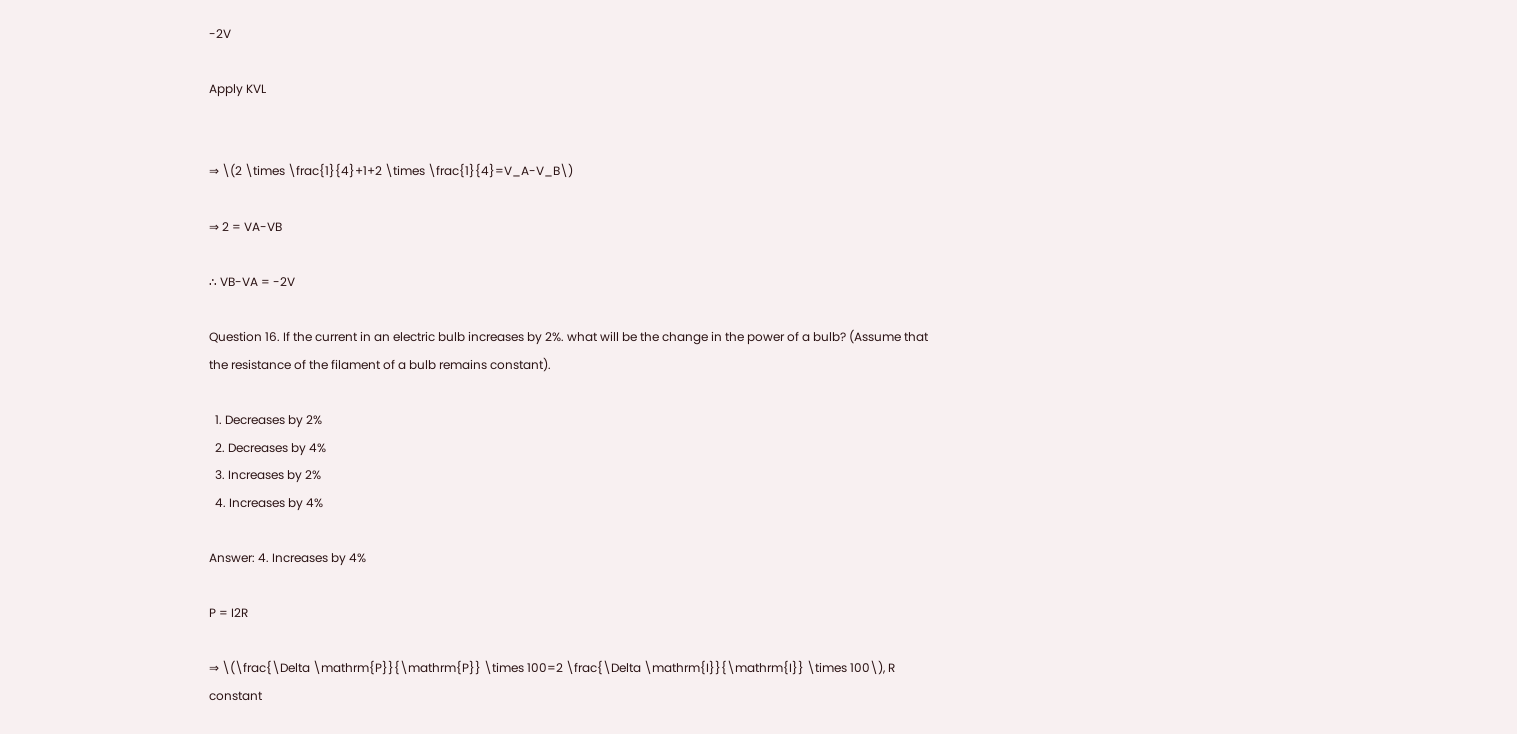-2V

Apply KVL


⇒ \(2 \times \frac{1}{4}+1+2 \times \frac{1}{4}=V_A-V_B\)

⇒ 2 = VA-VB

∴ VB-VA = -2V

Question 16. If the current in an electric bulb increases by 2%. what will be the change in the power of a bulb? (Assume that the resistance of the filament of a bulb remains constant).

  1. Decreases by 2%
  2. Decreases by 4%
  3. Increases by 2%
  4. Increases by 4%

Answer: 4. Increases by 4%

P = I2R

⇒ \(\frac{\Delta \mathrm{P}}{\mathrm{P}} \times 100=2 \frac{\Delta \mathrm{I}}{\mathrm{I}} \times 100\), R constant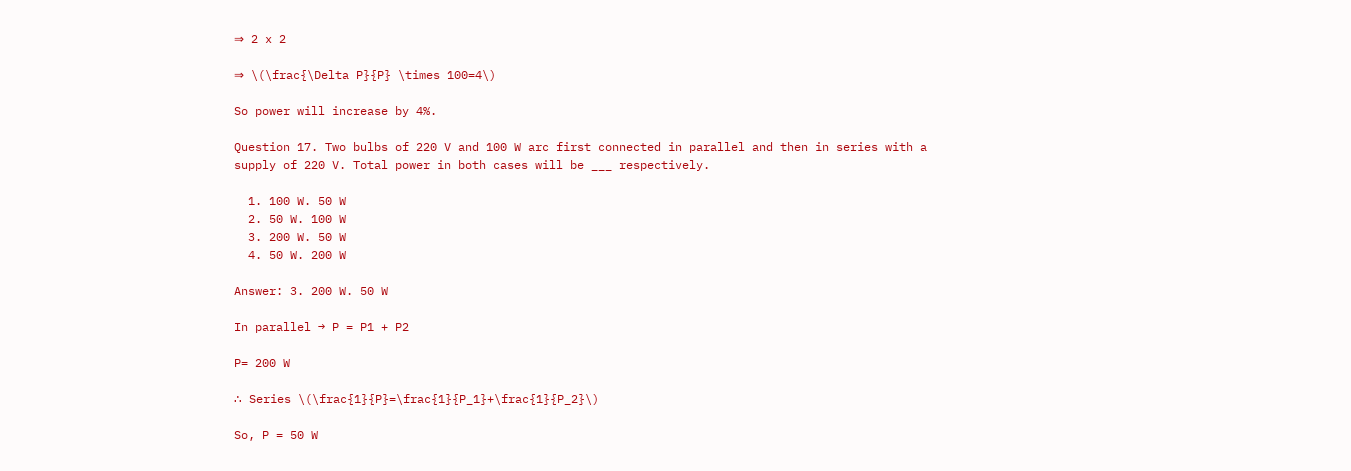⇒ 2 x 2

⇒ \(\frac{\Delta P}{P} \times 100=4\)

So power will increase by 4%.

Question 17. Two bulbs of 220 V and 100 W arc first connected in parallel and then in series with a supply of 220 V. Total power in both cases will be ___ respectively.

  1. 100 W. 50 W
  2. 50 W. 100 W
  3. 200 W. 50 W
  4. 50 W. 200 W

Answer: 3. 200 W. 50 W

In parallel → P = P1 + P2

P= 200 W

∴ Series \(\frac{1}{P}=\frac{1}{P_1}+\frac{1}{P_2}\)

So, P = 50 W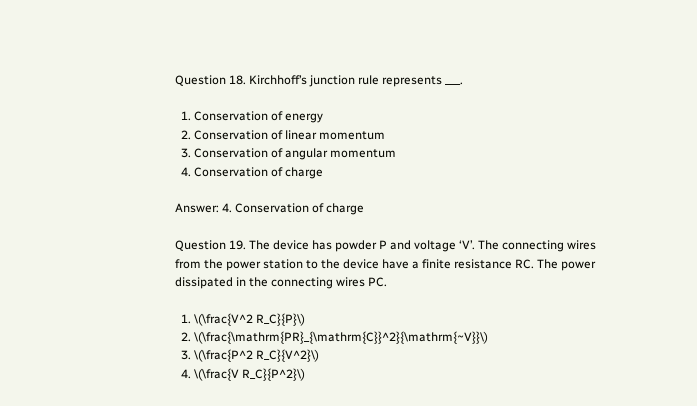Question 18. Kirchhoff’s junction rule represents ___.

  1. Conservation of energy
  2. Conservation of linear momentum
  3. Conservation of angular momentum
  4. Conservation of charge

Answer: 4. Conservation of charge

Question 19. The device has powder P and voltage ‘V’. The connecting wires from the power station to the device have a finite resistance RC. The power dissipated in the connecting wires PC.

  1. \(\frac{V^2 R_C}{P}\)
  2. \(\frac{\mathrm{PR}_{\mathrm{C}}^2}{\mathrm{~V}}\)
  3. \(\frac{P^2 R_C}{V^2}\)
  4. \(\frac{V R_C}{P^2}\)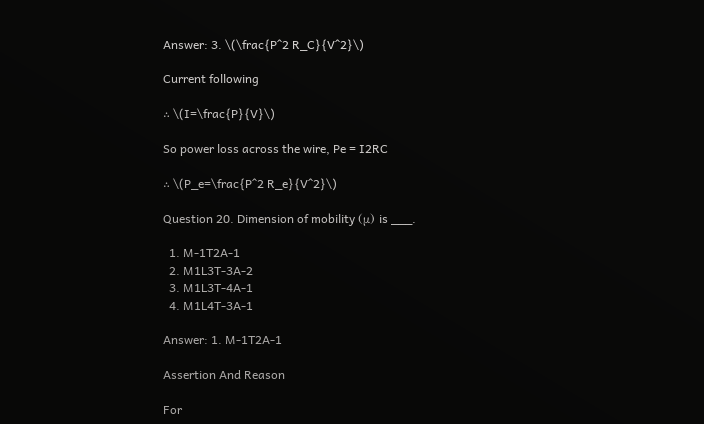Answer: 3. \(\frac{P^2 R_C}{V^2}\)

Current following

∴ \(I=\frac{P}{V}\)

So power loss across the wire, Pe = I2RC

∴ \(P_e=\frac{P^2 R_e}{V^2}\)

Question 20. Dimension of mobility (μ) is ___.

  1. M-1T2A-1
  2. M1L3T-3A-2
  3. M1L3T-4A-1
  4. M1L4T-3A-1

Answer: 1. M-1T2A-1

Assertion And Reason

For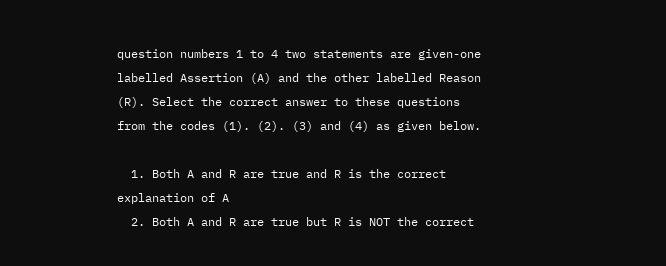question numbers 1 to 4 two statements are given-one labelled Assertion (A) and the other labelled Reason (R). Select the correct answer to these questions from the codes (1). (2). (3) and (4) as given below.

  1. Both A and R are true and R is the correct explanation of A
  2. Both A and R are true but R is NOT the correct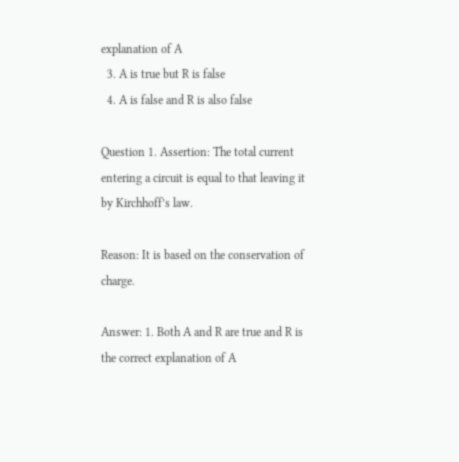explanation of A
  3. A is true but R is false
  4. A is false and R is also false

Question 1. Assertion: The total current entering a circuit is equal to that leaving it by Kirchhoff’s law.

Reason: It is based on the conservation of charge.

Answer: 1. Both A and R are true and R is the correct explanation of A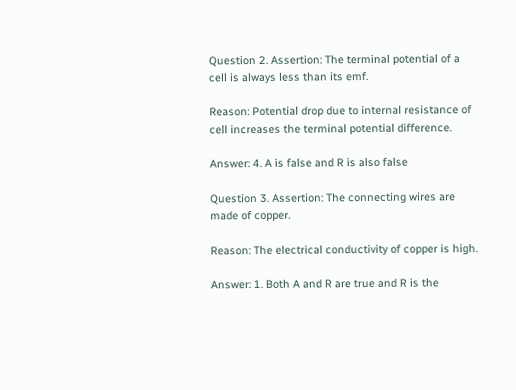Question 2. Assertion: The terminal potential of a cell is always less than its emf.

Reason: Potential drop due to internal resistance of cell increases the terminal potential difference.

Answer: 4. A is false and R is also false

Question 3. Assertion: The connecting wires are made of copper.

Reason: The electrical conductivity of copper is high.

Answer: 1. Both A and R are true and R is the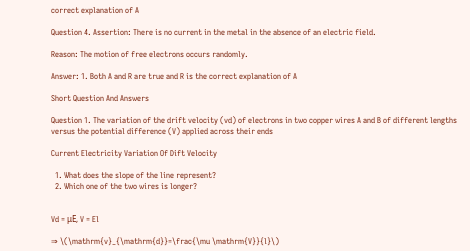correct explanation of A

Question 4. Assertion: There is no current in the metal in the absence of an electric field.

Reason: The motion of free electrons occurs randomly.

Answer: 1. Both A and R are true and R is the correct explanation of A

Short Question And Answers

Question 1. The variation of the drift velocity (vd) of electrons in two copper wires A and B of different lengths versus the potential difference (V) applied across their ends

Current Electricity Variation Of Dift Velocity

  1. What does the slope of the line represent?
  2. Which one of the two wires is longer?


Vd = μE, V = El

⇒ \(\mathrm{v}_{\mathrm{d}}=\frac{\mu \mathrm{V}}{l}\)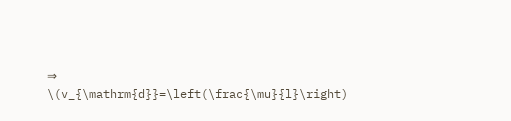⇒ \(v_{\mathrm{d}}=\left(\frac{\mu}{l}\right)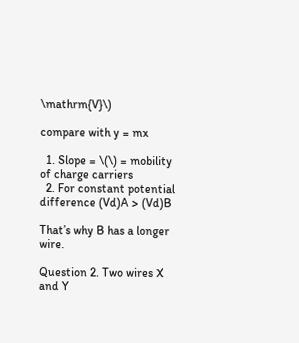\mathrm{V}\)

compare with y = mx

  1. Slope = \(\) = mobility of charge carriers
  2. For constant potential difference (Vd)A > (Vd)B

That’s why B has a longer wire.

Question 2. Two wires X and Y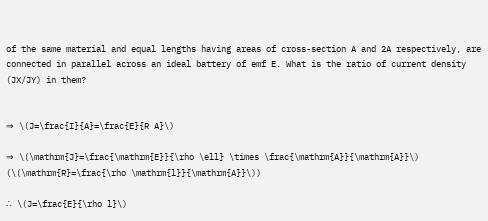of the same material and equal lengths having areas of cross-section A and 2A respectively, are connected in parallel across an ideal battery of emf E. What is the ratio of current density (JX/JY) in them?


⇒ \(J=\frac{I}{A}=\frac{E}{R A}\)

⇒ \(\mathrm{J}=\frac{\mathrm{E}}{\rho \ell} \times \frac{\mathrm{A}}{\mathrm{A}}\) (\(\mathrm{R}=\frac{\rho \mathrm{l}}{\mathrm{A}}\))

∴ \(J=\frac{E}{\rho l}\)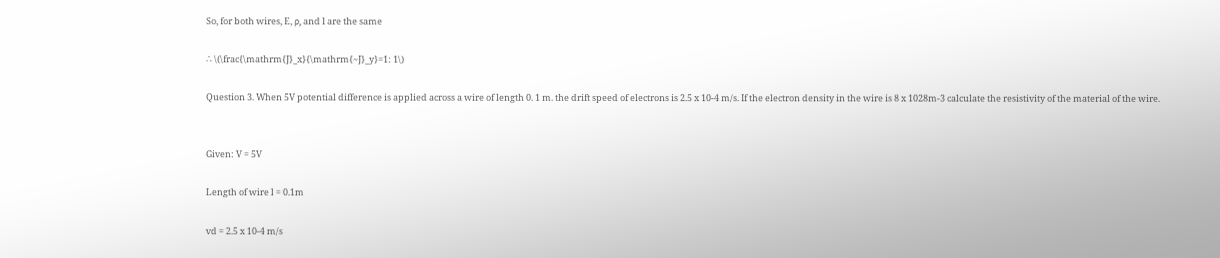So, for both wires, E, ρ, and l are the same

∴ \(\frac{\mathrm{J}_x}{\mathrm{~J}_y}=1: 1\)

Question 3. When 5V potential difference is applied across a wire of length 0. 1 m. the drift speed of electrons is 2.5 x 10-4 m/s. If the electron density in the wire is 8 x 1028m-3 calculate the resistivity of the material of the wire.


Given: V = 5V

Length of wire l = 0.1m

vd = 2.5 x 10-4 m/s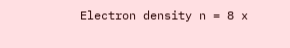Electron density n = 8 x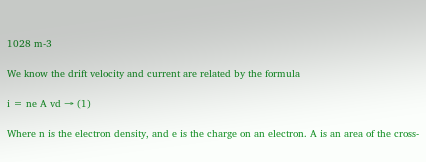1028 m-3

We know the drift velocity and current are related by the formula

i = ne A vd → (1)

Where n is the electron density, and e is the charge on an electron. A is an area of the cross-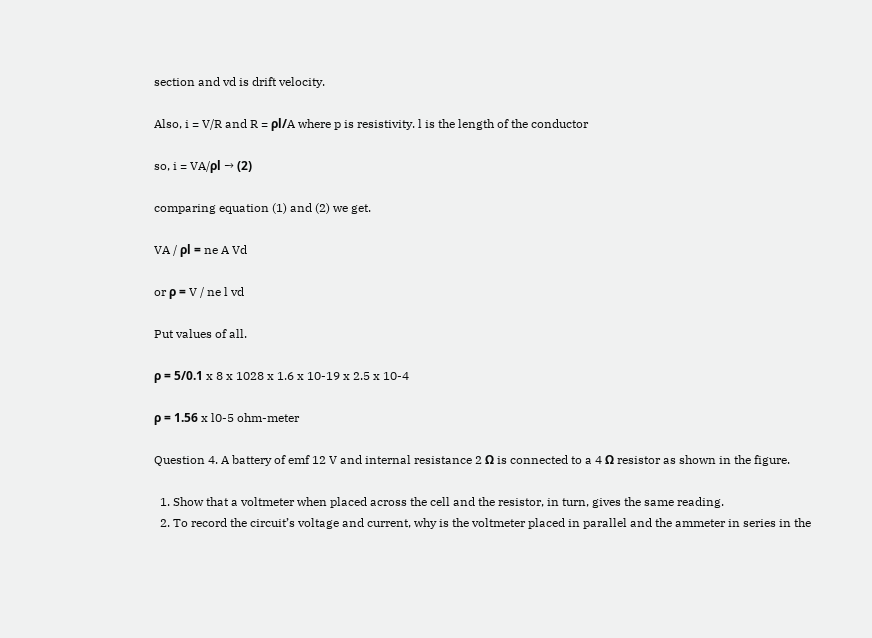section and vd is drift velocity.

Also, i = V/R and R = ρl/A where p is resistivity. l is the length of the conductor

so, i = VA/ρl → (2)

comparing equation (1) and (2) we get.

VA / ρl = ne A Vd

or ρ = V / ne l vd

Put values of all.

ρ = 5/0.1 x 8 x 1028 x 1.6 x 10-19 x 2.5 x 10-4

ρ = 1.56 x l0-5 ohm-meter

Question 4. A battery of emf 12 V and internal resistance 2 Ω is connected to a 4 Ω resistor as shown in the figure.

  1. Show that a voltmeter when placed across the cell and the resistor, in turn, gives the same reading.
  2. To record the circuit’s voltage and current, why is the voltmeter placed in parallel and the ammeter in series in the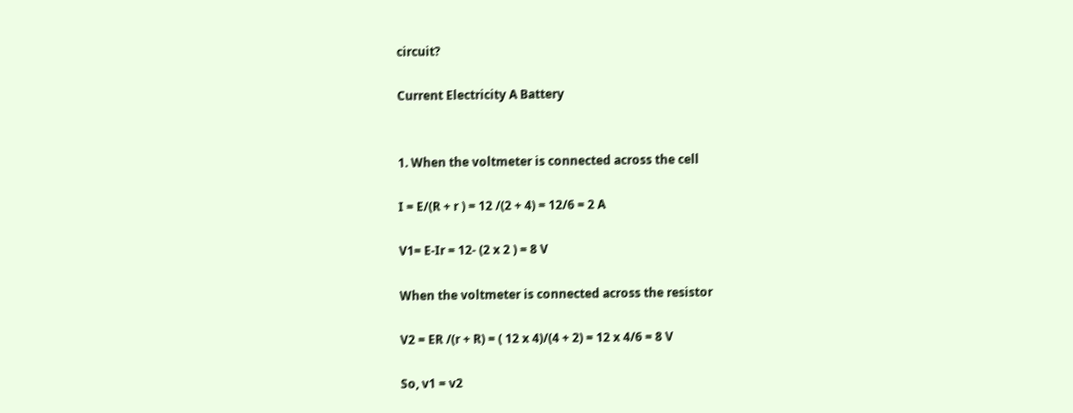circuit?

Current Electricity A Battery


1. When the voltmeter is connected across the cell

I = E/(R + r ) = 12 /(2 + 4) = 12/6 = 2 A

V1= E-Ir = 12- (2 x 2 ) = 8 V

When the voltmeter is connected across the resistor

V2 = ER /(r + R) = ( 12 x 4)/(4 + 2) = 12 x 4/6 = 8 V

So, v1 = v2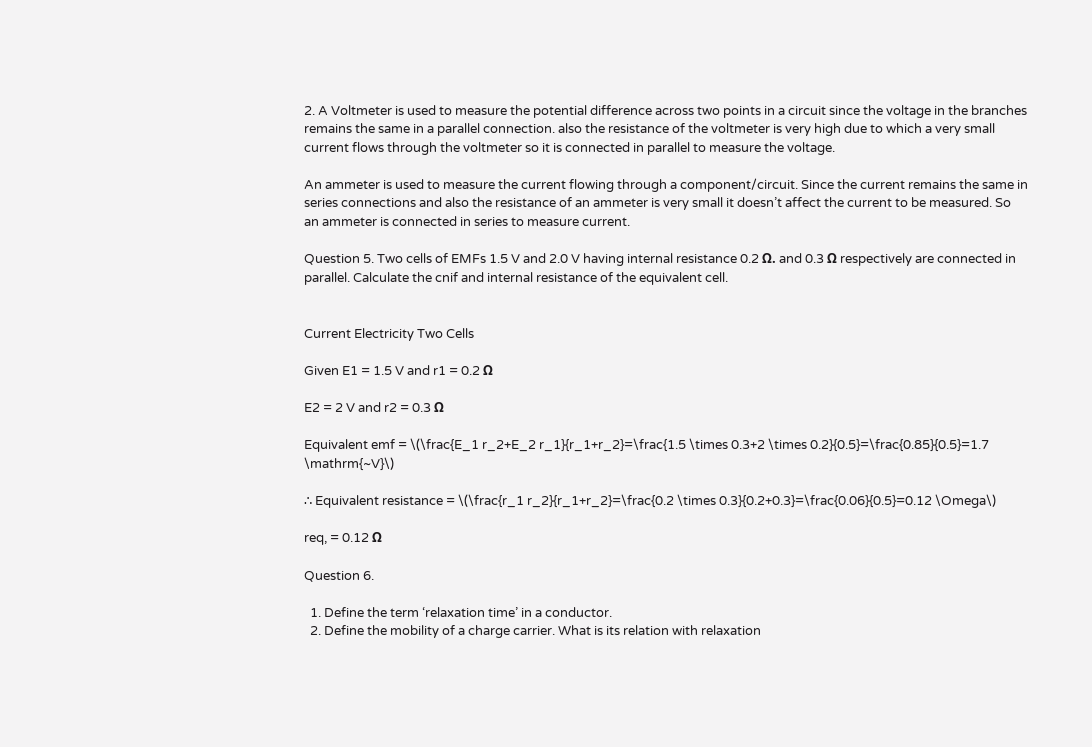2. A Voltmeter is used to measure the potential difference across two points in a circuit since the voltage in the branches remains the same in a parallel connection. also the resistance of the voltmeter is very high due to which a very small current flows through the voltmeter so it is connected in parallel to measure the voltage.

An ammeter is used to measure the current flowing through a component/circuit. Since the current remains the same in series connections and also the resistance of an ammeter is very small it doesn’t affect the current to be measured. So an ammeter is connected in series to measure current.

Question 5. Two cells of EMFs 1.5 V and 2.0 V having internal resistance 0.2 Ω. and 0.3 Ω respectively are connected in parallel. Calculate the cnif and internal resistance of the equivalent cell.


Current Electricity Two Cells

Given E1 = 1.5 V and r1 = 0.2 Ω

E2 = 2 V and r2 = 0.3 Ω

Equivalent emf = \(\frac{E_1 r_2+E_2 r_1}{r_1+r_2}=\frac{1.5 \times 0.3+2 \times 0.2}{0.5}=\frac{0.85}{0.5}=1.7 \mathrm{~V}\)

∴ Equivalent resistance = \(\frac{r_1 r_2}{r_1+r_2}=\frac{0.2 \times 0.3}{0.2+0.3}=\frac{0.06}{0.5}=0.12 \Omega\)

req, = 0.12 Ω

Question 6.

  1. Define the term ‘relaxation time’ in a conductor.
  2. Define the mobility of a charge carrier. What is its relation with relaxation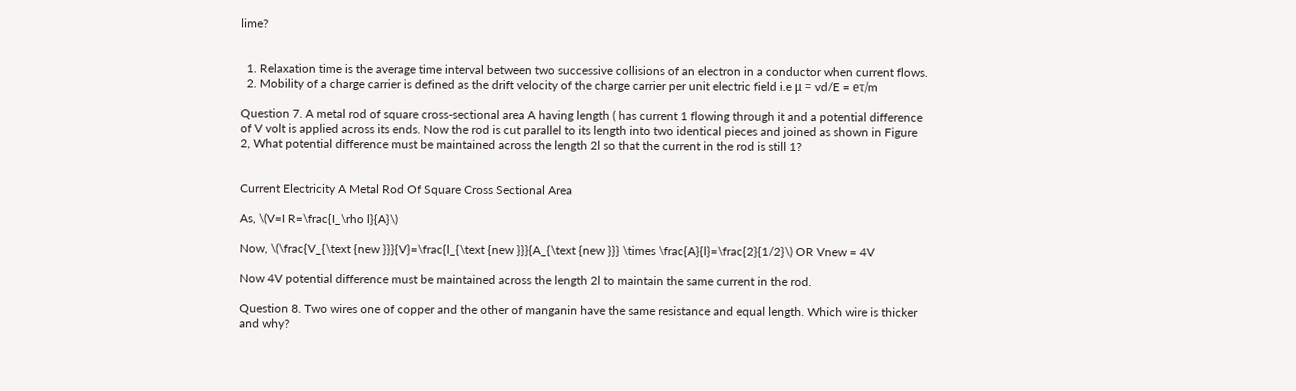lime?


  1. Relaxation time is the average time interval between two successive collisions of an electron in a conductor when current flows.
  2. Mobility of a charge carrier is defined as the drift velocity of the charge carrier per unit electric field i.e μ = vd/E = eτ/m

Question 7. A metal rod of square cross-sectional area A having length ( has current 1 flowing through it and a potential difference of V volt is applied across its ends. Now the rod is cut parallel to its length into two identical pieces and joined as shown in Figure 2, What potential difference must be maintained across the length 2l so that the current in the rod is still 1?


Current Electricity A Metal Rod Of Square Cross Sectional Area

As, \(V=I R=\frac{I_\rho l}{A}\)

Now, \(\frac{V_{\text {new }}}{V}=\frac{l_{\text {new }}}{A_{\text {new }}} \times \frac{A}{l}=\frac{2}{1/2}\) OR Vnew = 4V

Now 4V potential difference must be maintained across the length 2l to maintain the same current in the rod.

Question 8. Two wires one of copper and the other of manganin have the same resistance and equal length. Which wire is thicker and why?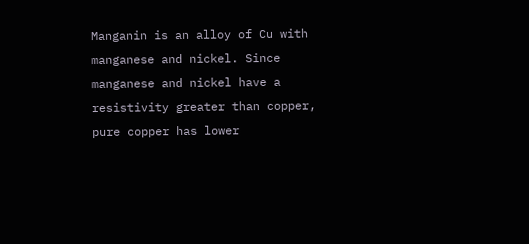Manganin is an alloy of Cu with manganese and nickel. Since manganese and nickel have a resistivity greater than copper, pure copper has lower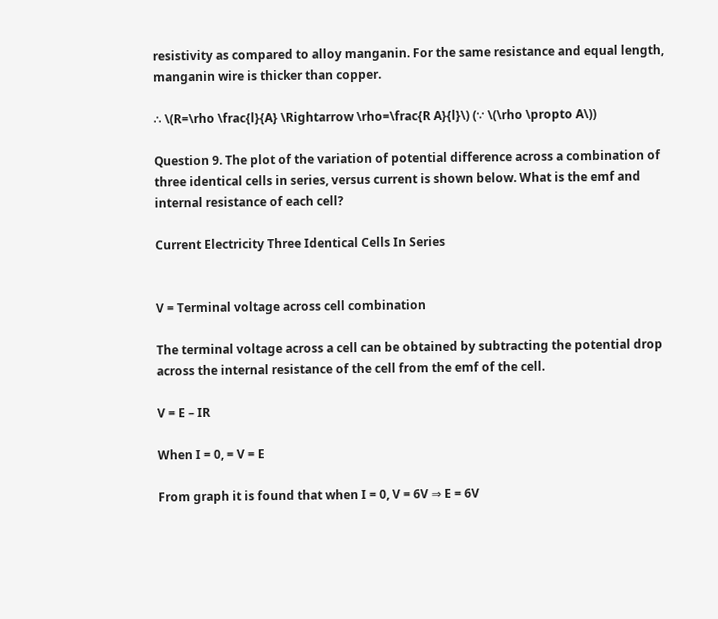resistivity as compared to alloy manganin. For the same resistance and equal length, manganin wire is thicker than copper.

∴ \(R=\rho \frac{l}{A} \Rightarrow \rho=\frac{R A}{l}\) (∵ \(\rho \propto A\))

Question 9. The plot of the variation of potential difference across a combination of three identical cells in series, versus current is shown below. What is the emf and internal resistance of each cell?

Current Electricity Three Identical Cells In Series


V = Terminal voltage across cell combination

The terminal voltage across a cell can be obtained by subtracting the potential drop across the internal resistance of the cell from the emf of the cell.

V = E – IR

When I = 0, = V = E

From graph it is found that when I = 0, V = 6V ⇒ E = 6V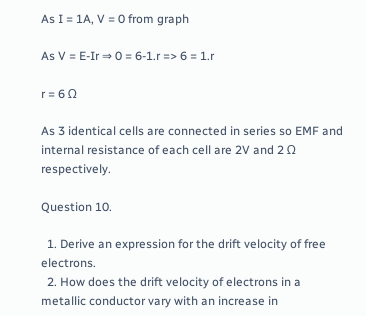As I = 1A, V = 0 from graph

As V = E-Ir ⇒ 0 = 6-1.r => 6 = 1.r

r = 6 Ω

As 3 identical cells are connected in series so EMF and internal resistance of each cell are 2V and 2 Ω respectively.

Question 10.

  1. Derive an expression for the drift velocity of free electrons.
  2. How does the drift velocity of electrons in a metallic conductor vary with an increase in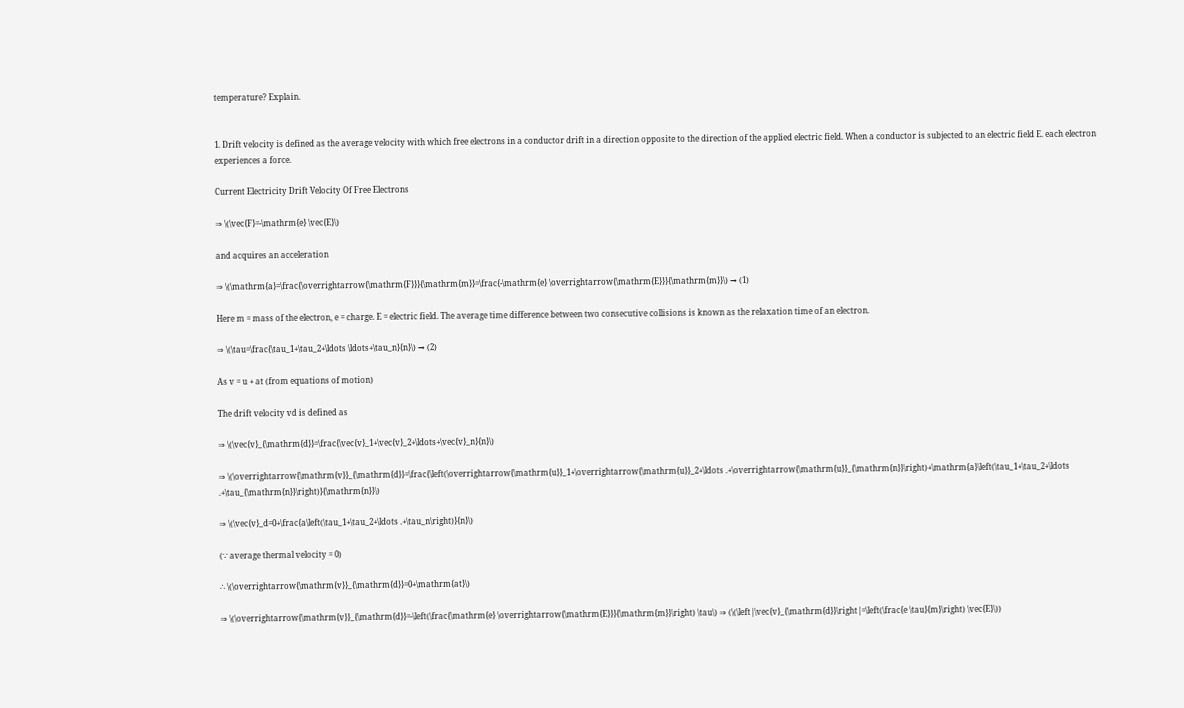temperature? Explain.


1. Drift velocity is defined as the average velocity with which free electrons in a conductor drift in a direction opposite to the direction of the applied electric field. When a conductor is subjected to an electric field E. each electron experiences a force.

Current Electricity Drift Velocity Of Free Electrons

⇒ \(\vec{F}=-\mathrm{e} \vec{E}\)

and acquires an acceleration

⇒ \(\mathrm{a}=\frac{\overrightarrow{\mathrm{F}}}{\mathrm{m}}=\frac{-\mathrm{e} \overrightarrow{\mathrm{E}}}{\mathrm{m}}\) → (1)

Here m = mass of the electron, e = charge. E = electric field. The average time difference between two consecutive collisions is known as the relaxation time of an electron.

⇒ \(\tau=\frac{\tau_1+\tau_2+\ldots \ldots+\tau_n}{n}\) → (2)

As v = u + at (from equations of motion)

The drift velocity vd is defined as

⇒ \(\vec{v}_{\mathrm{d}}=\frac{\vec{v}_1+\vec{v}_2+\ldots+\vec{v}_n}{n}\)

⇒ \(\overrightarrow{\mathrm{v}}_{\mathrm{d}}=\frac{\left(\overrightarrow{\mathrm{u}}_1+\overrightarrow{\mathrm{u}}_2+\ldots .+\overrightarrow{\mathrm{u}}_{\mathrm{n}}\right)+\mathrm{a}\left(\tau_1+\tau_2+\ldots .+\tau_{\mathrm{n}}\right)}{\mathrm{n}}\)

⇒ \(\vec{v}_d=0+\frac{a\left(\tau_1+\tau_2+\ldots .+\tau_n\right)}{n}\)

(∵ average thermal velocity = 0)

∴ \(\overrightarrow{\mathrm{v}}_{\mathrm{d}}=0+\mathrm{at}\)

⇒ \(\overrightarrow{\mathrm{v}}_{\mathrm{d}}=-\left(\frac{\mathrm{e} \overrightarrow{\mathrm{E}}}{\mathrm{m}}\right) \tau\) ⇒ (\(\left|\vec{v}_{\mathrm{d}}\right|=\left(\frac{e \tau}{m}\right) \vec{E}\))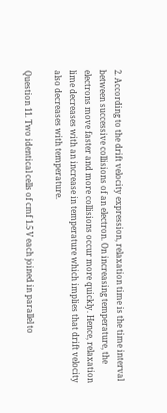2. According to the drift velocity expression, relaxation time is the time interval between successive collisions of an electron. On increasing temperature, the electrons move faster and more collisions occur more quickly. Hence, relaxation lime decreases with an increase in temperature which implies that drift velocity also decreases with temperature.

Question 11. Two identical cells of cmf 1.5 V each joined in parallel to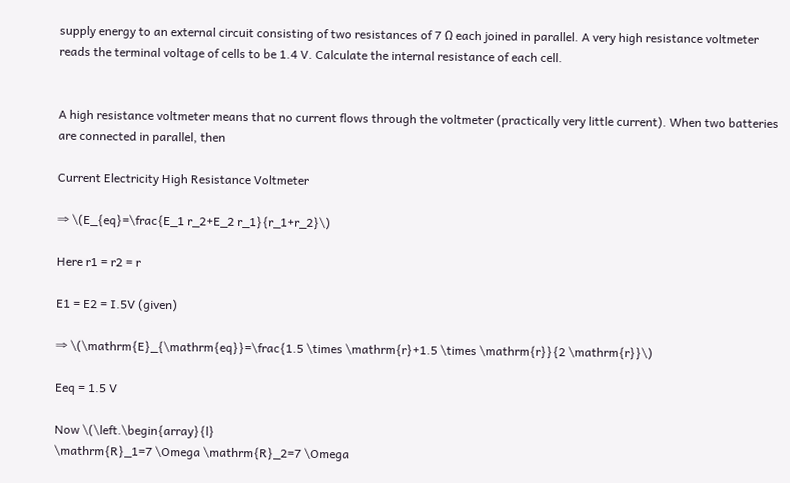supply energy to an external circuit consisting of two resistances of 7 Ω each joined in parallel. A very high resistance voltmeter reads the terminal voltage of cells to be 1.4 V. Calculate the internal resistance of each cell.


A high resistance voltmeter means that no current flows through the voltmeter (practically very little current). When two batteries are connected in parallel, then

Current Electricity High Resistance Voltmeter

⇒ \(E_{eq}=\frac{E_1 r_2+E_2 r_1}{r_1+r_2}\)

Here r1 = r2 = r

E1 = E2 = I.5V (given)

⇒ \(\mathrm{E}_{\mathrm{eq}}=\frac{1.5 \times \mathrm{r}+1.5 \times \mathrm{r}}{2 \mathrm{r}}\)

Eeq = 1.5 V

Now \(\left.\begin{array}{l}
\mathrm{R}_1=7 \Omega \mathrm{R}_2=7 \Omega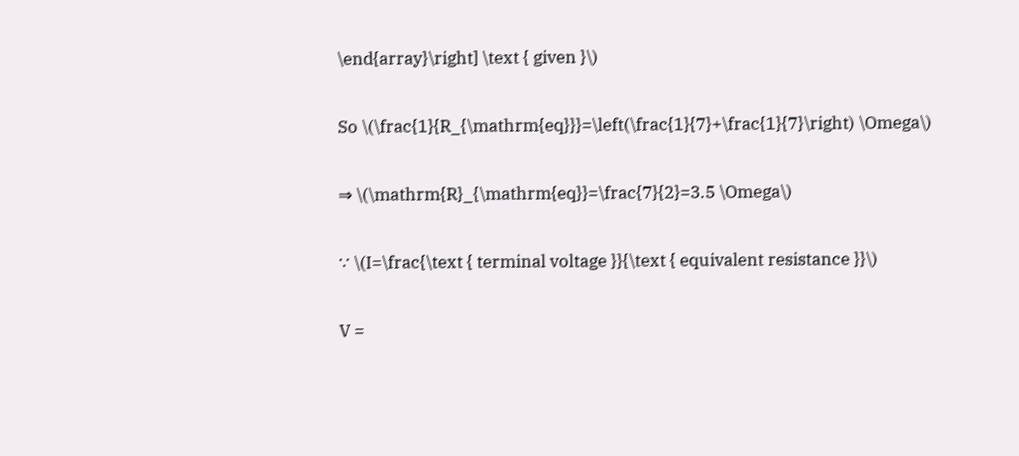\end{array}\right] \text { given }\)

So \(\frac{1}{R_{\mathrm{eq}}}=\left(\frac{1}{7}+\frac{1}{7}\right) \Omega\)

⇒ \(\mathrm{R}_{\mathrm{eq}}=\frac{7}{2}=3.5 \Omega\)

∵ \(I=\frac{\text { terminal voltage }}{\text { equivalent resistance }}\)

V =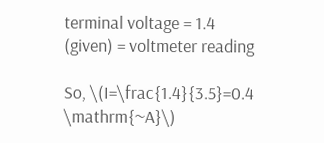terminal voltage = 1.4 (given) = voltmeter reading

So, \(I=\frac{1.4}{3.5}=0.4 \mathrm{~A}\)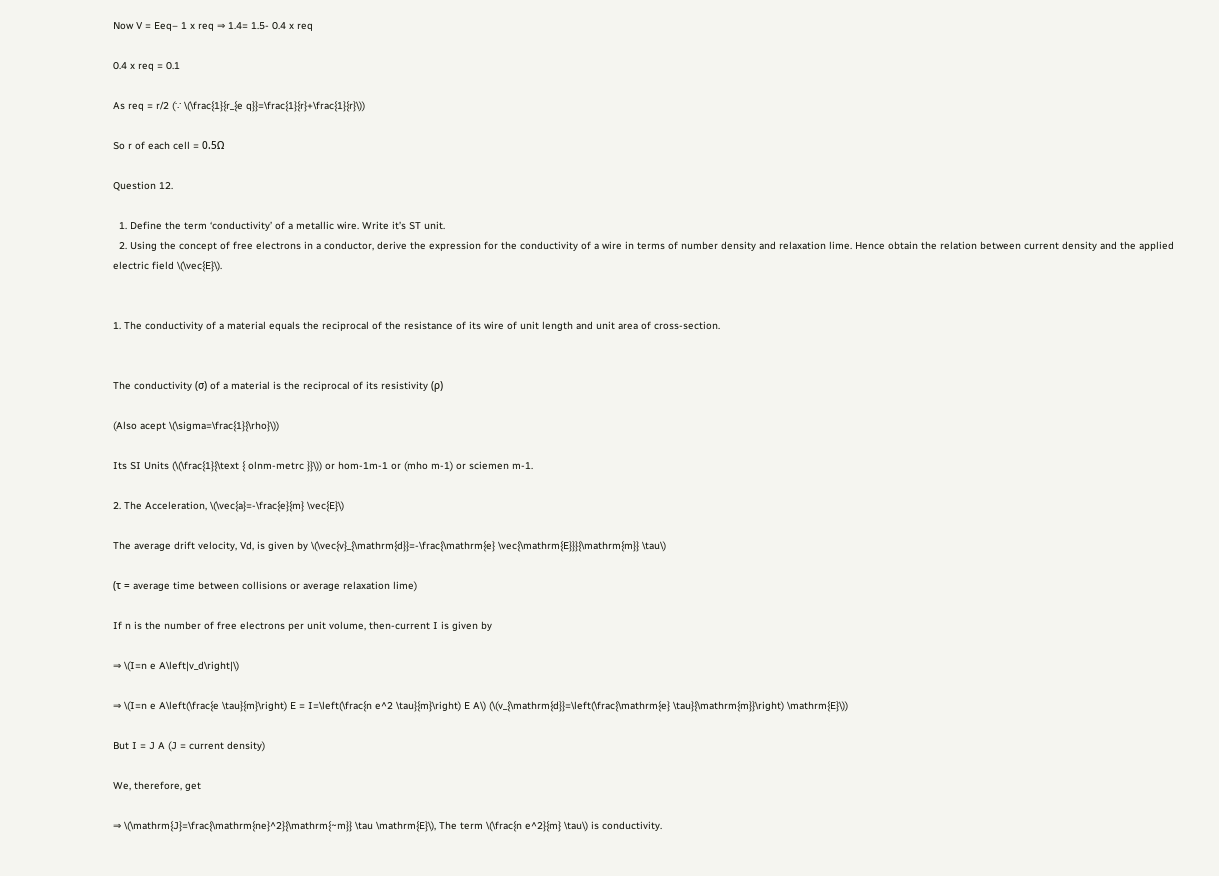Now V = Eeq– 1 x req ⇒ 1.4= 1.5- 0.4 x req

0.4 x req = 0.1

As req = r/2 (∵ \(\frac{1}{r_{e q}}=\frac{1}{r}+\frac{1}{r}\))

So r of each cell = 0.5Ω

Question 12.

  1. Define the term ‘conductivity’ of a metallic wire. Write it’s ST unit.
  2. Using the concept of free electrons in a conductor, derive the expression for the conductivity of a wire in terms of number density and relaxation lime. Hence obtain the relation between current density and the applied electric field \(\vec{E}\).


1. The conductivity of a material equals the reciprocal of the resistance of its wire of unit length and unit area of cross-section.


The conductivity (σ) of a material is the reciprocal of its resistivity (ρ)

(Also acept \(\sigma=\frac{1}{\rho}\))

Its SI Units (\(\frac{1}{\text { olnm-metrc }}\)) or hom-1m-1 or (mho m-1) or sciemen m-1.

2. The Acceleration, \(\vec{a}=-\frac{e}{m} \vec{E}\)

The average drift velocity, Vd, is given by \(\vec{v}_{\mathrm{d}}=-\frac{\mathrm{e} \vec{\mathrm{E}}}{\mathrm{m}} \tau\)

(τ = average time between collisions or average relaxation lime)

If n is the number of free electrons per unit volume, then-current I is given by

⇒ \(I=n e A\left|v_d\right|\)

⇒ \(I=n e A\left(\frac{e \tau}{m}\right) E = I=\left(\frac{n e^2 \tau}{m}\right) E A\) (\(v_{\mathrm{d}}=\left(\frac{\mathrm{e} \tau}{\mathrm{m}}\right) \mathrm{E}\))

But I = J A (J = current density)

We, therefore, get

⇒ \(\mathrm{J}=\frac{\mathrm{ne}^2}{\mathrm{~m}} \tau \mathrm{E}\), The term \(\frac{n e^2}{m} \tau\) is conductivity.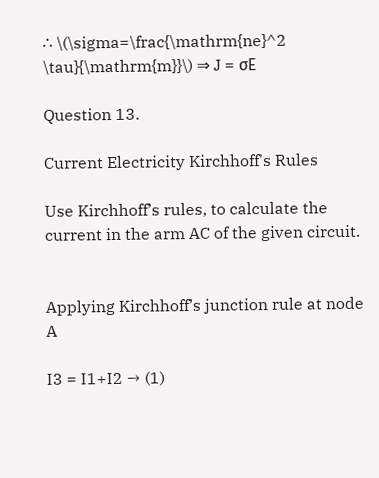∴ \(\sigma=\frac{\mathrm{ne}^2 \tau}{\mathrm{m}}\) ⇒ J = σE

Question 13.

Current Electricity Kirchhoff's Rules

Use Kirchhoff’s rules, to calculate the current in the arm AC of the given circuit.


Applying Kirchhoff’s junction rule at node A

I3 = I1+I2 → (1)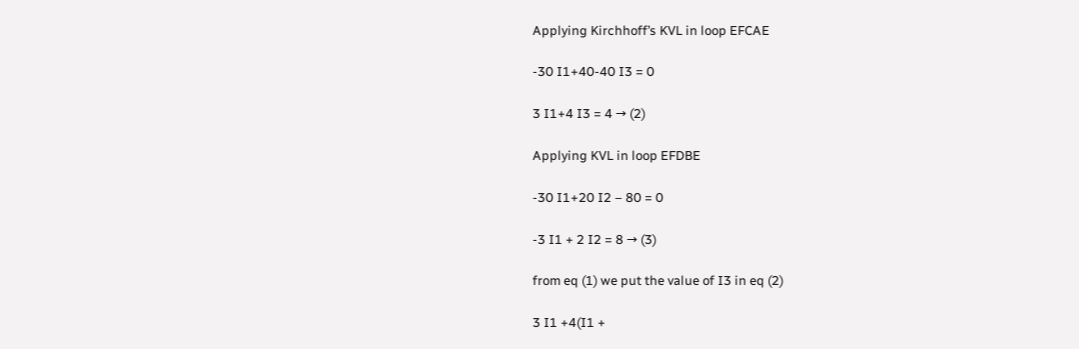Applying Kirchhoff’s KVL in loop EFCAE

-30 I1+40-40 I3 = 0

3 I1+4 I3 = 4 → (2)

Applying KVL in loop EFDBE

-30 I1+20 I2 – 80 = 0

-3 I1 + 2 I2 = 8 → (3)

from eq (1) we put the value of I3 in eq (2)

3 I1 +4(I1 +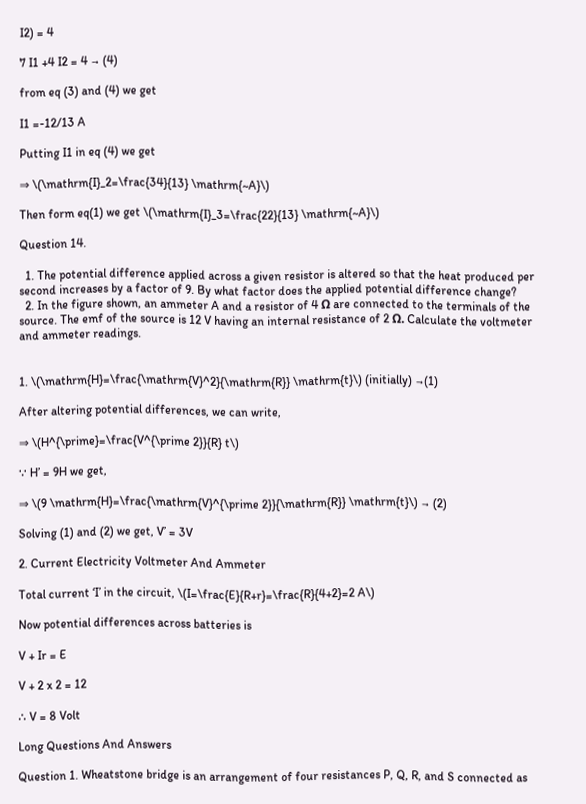I2) = 4

7 I1 +4 I2 = 4 → (4)

from eq (3) and (4) we get

I1 =-12/13 A

Putting I1 in eq (4) we get

⇒ \(\mathrm{I}_2=\frac{34}{13} \mathrm{~A}\)

Then form eq(1) we get \(\mathrm{I}_3=\frac{22}{13} \mathrm{~A}\)

Question 14.

  1. The potential difference applied across a given resistor is altered so that the heat produced per second increases by a factor of 9. By what factor does the applied potential difference change?
  2. In the figure shown, an ammeter A and a resistor of 4 Ω are connected to the terminals of the source. The emf of the source is 12 V having an internal resistance of 2 Ω. Calculate the voltmeter and ammeter readings.


1. \(\mathrm{H}=\frac{\mathrm{V}^2}{\mathrm{R}} \mathrm{t}\) (initially) →(1)

After altering potential differences, we can write,

⇒ \(H^{\prime}=\frac{V^{\prime 2}}{R} t\)

∵ H’ = 9H we get,

⇒ \(9 \mathrm{H}=\frac{\mathrm{V}^{\prime 2}}{\mathrm{R}} \mathrm{t}\) → (2)

Solving (1) and (2) we get, V’ = 3V

2. Current Electricity Voltmeter And Ammeter

Total current ‘I’ in the circuit, \(I=\frac{E}{R+r}=\frac{R}{4+2}=2 A\)

Now potential differences across batteries is

V + Ir = E

V + 2 x 2 = 12

∴ V = 8 Volt

Long Questions And Answers

Question 1. Wheatstone bridge is an arrangement of four resistances P, Q, R, and S connected as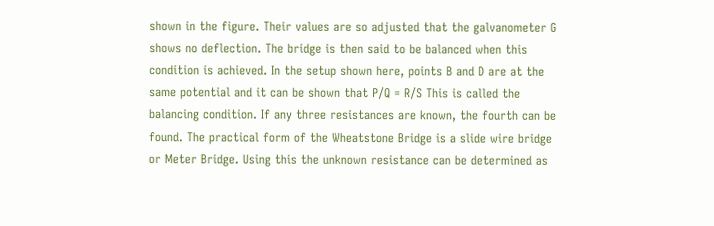shown in the figure. Their values are so adjusted that the galvanometer G shows no deflection. The bridge is then said to be balanced when this condition is achieved. In the setup shown here, points B and D are at the same potential and it can be shown that P/Q = R/S This is called the balancing condition. If any three resistances are known, the fourth can be found. The practical form of the Wheatstone Bridge is a slide wire bridge or Meter Bridge. Using this the unknown resistance can be determined as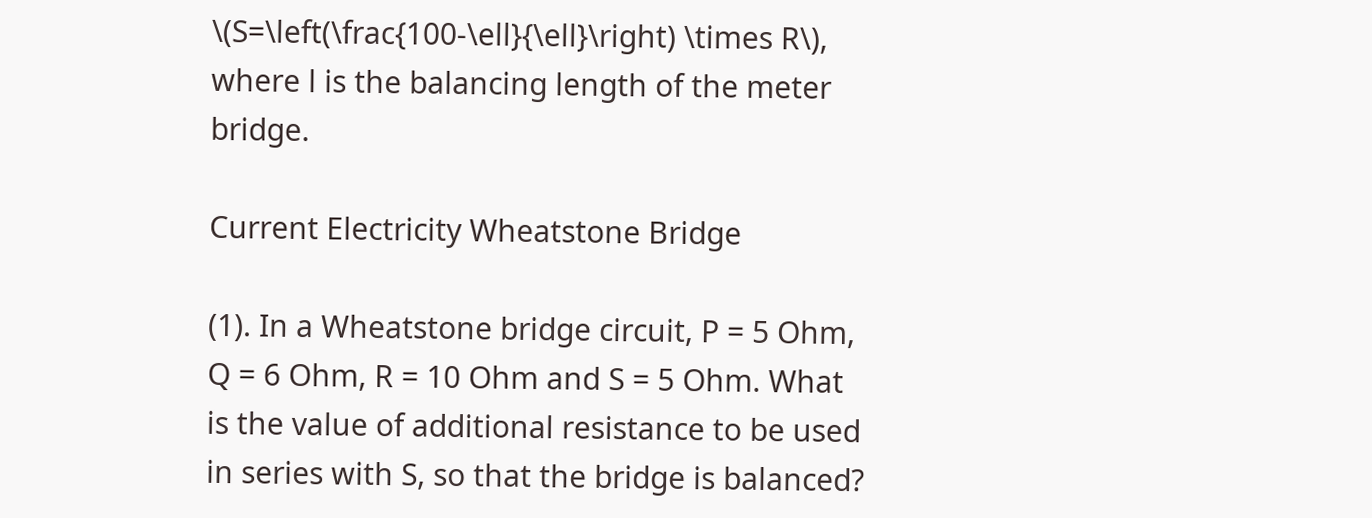\(S=\left(\frac{100-\ell}{\ell}\right) \times R\), where l is the balancing length of the meter bridge.

Current Electricity Wheatstone Bridge

(1). In a Wheatstone bridge circuit, P = 5 Ohm, Q = 6 Ohm, R = 10 Ohm and S = 5 Ohm. What is the value of additional resistance to be used in series with S, so that the bridge is balanced?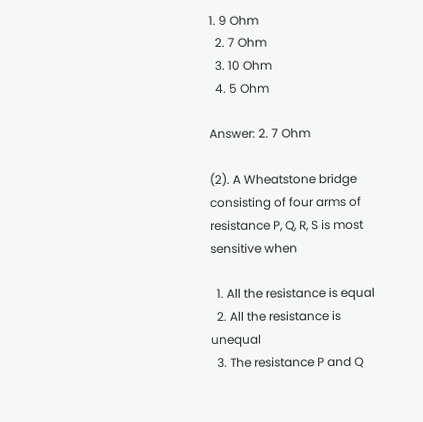1. 9 Ohm
  2. 7 Ohm
  3. 10 Ohm
  4. 5 Ohm

Answer: 2. 7 Ohm

(2). A Wheatstone bridge consisting of four arms of resistance P, Q, R, S is most sensitive when

  1. All the resistance is equal
  2. All the resistance is unequal
  3. The resistance P and Q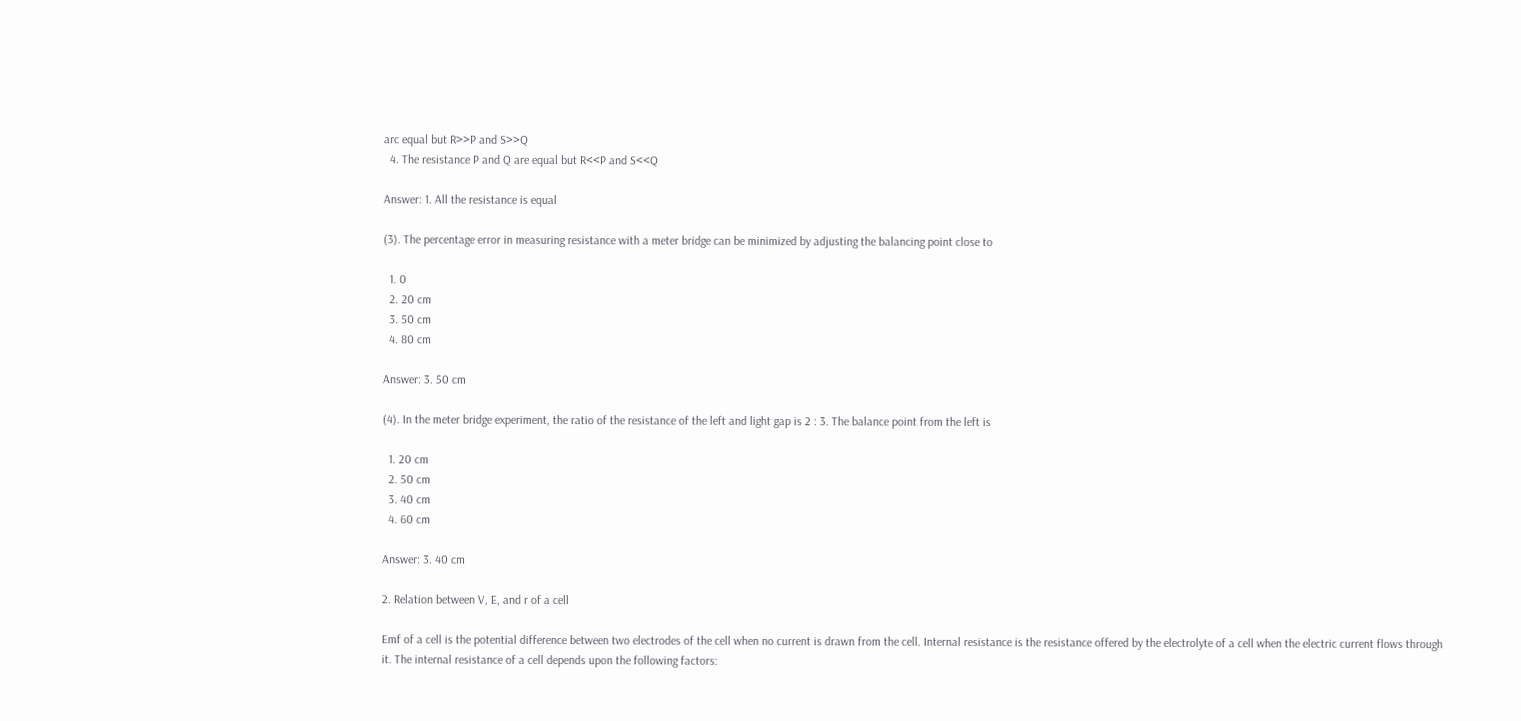arc equal but R>>P and S>>Q
  4. The resistance P and Q are equal but R<<P and S<<Q

Answer: 1. All the resistance is equal

(3). The percentage error in measuring resistance with a meter bridge can be minimized by adjusting the balancing point close to

  1. 0
  2. 20 cm
  3. 50 cm
  4. 80 cm

Answer: 3. 50 cm

(4). In the meter bridge experiment, the ratio of the resistance of the left and light gap is 2 : 3. The balance point from the left is

  1. 20 cm
  2. 50 cm
  3. 40 cm
  4. 60 cm

Answer: 3. 40 cm

2. Relation between V, E, and r of a cell

Emf of a cell is the potential difference between two electrodes of the cell when no current is drawn from the cell. Internal resistance is the resistance offered by the electrolyte of a cell when the electric current flows through it. The internal resistance of a cell depends upon the following factors: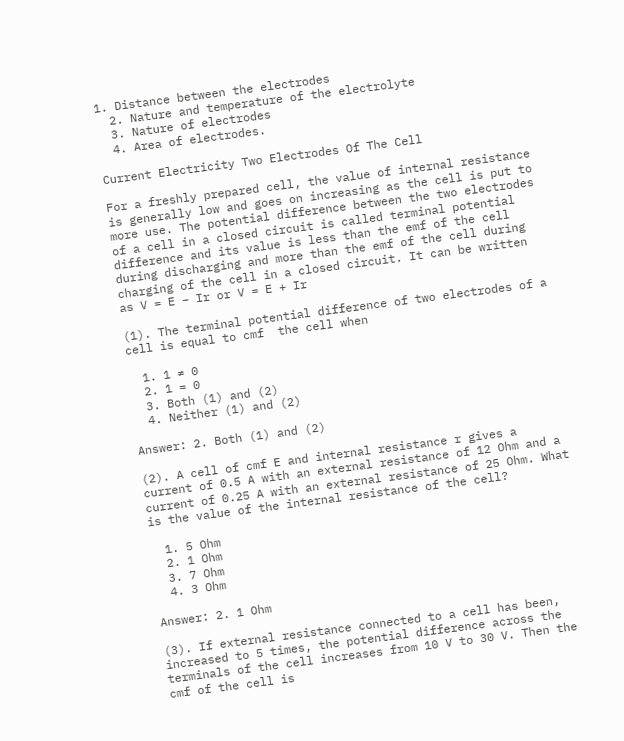1. Distance between the electrodes
  2. Nature and temperature of the electrolyte
  3. Nature of electrodes
  4. Area of electrodes.

Current Electricity Two Electrodes Of The Cell

For a freshly prepared cell, the value of internal resistance is generally low and goes on increasing as the cell is put to more use. The potential difference between the two electrodes of a cell in a closed circuit is called terminal potential difference and its value is less than the emf of the cell during discharging and more than the emf of the cell during charging of the cell in a closed circuit. It can be written as V = E – Ir or V = E + Ir

(1). The terminal potential difference of two electrodes of a cell is equal to cmf  the cell when

  1. 1 ≠ 0
  2. 1 = 0
  3. Both (1) and (2)
  4. Neither (1) and (2)

Answer: 2. Both (1) and (2)

(2). A cell of cmf E and internal resistance r gives a current of 0.5 A with an external resistance of 12 Ohm and a current of 0.25 A with an external resistance of 25 Ohm. What is the value of the internal resistance of the cell?

  1. 5 Ohm
  2. 1 Ohm
  3. 7 Ohm
  4. 3 Ohm

Answer: 2. 1 Ohm

(3). If external resistance connected to a cell has been, increased to 5 times, the potential difference across the terminals of the cell increases from 10 V to 30 V. Then the cmf of the cell is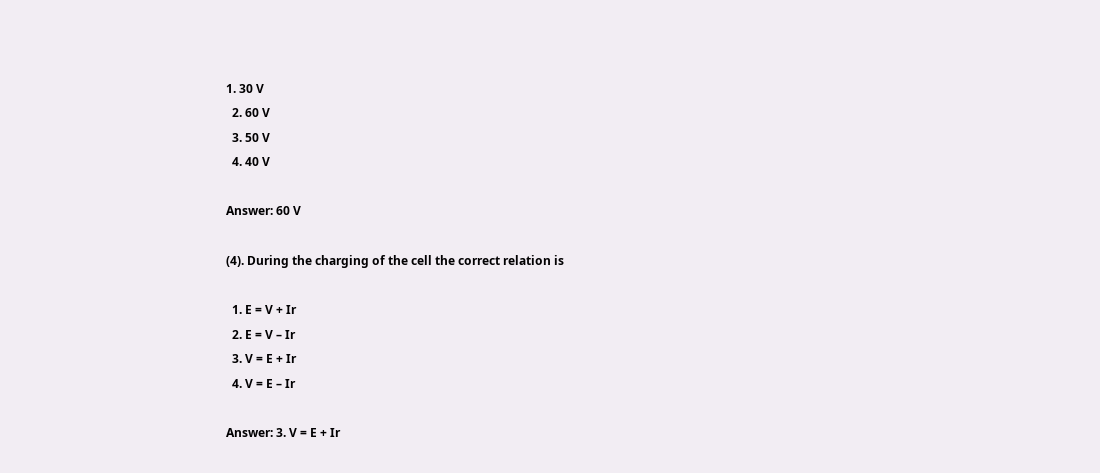1. 30 V
  2. 60 V
  3. 50 V
  4. 40 V

Answer: 60 V

(4). During the charging of the cell the correct relation is

  1. E = V + Ir
  2. E = V – Ir
  3. V = E + Ir
  4. V = E – Ir

Answer: 3. V = E + Ir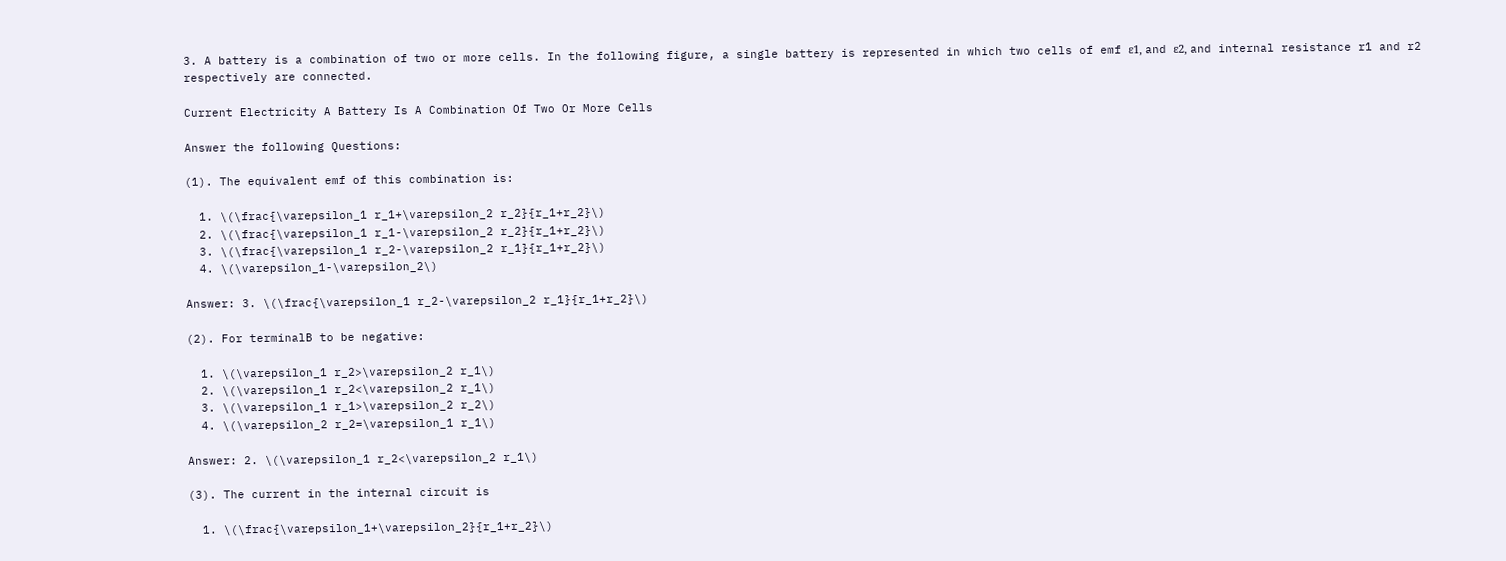3. A battery is a combination of two or more cells. In the following figure, a single battery is represented in which two cells of emf ε1, and ε2, and internal resistance r1 and r2 respectively are connected.

Current Electricity A Battery Is A Combination Of Two Or More Cells

Answer the following Questions:

(1). The equivalent emf of this combination is:

  1. \(\frac{\varepsilon_1 r_1+\varepsilon_2 r_2}{r_1+r_2}\)
  2. \(\frac{\varepsilon_1 r_1-\varepsilon_2 r_2}{r_1+r_2}\)
  3. \(\frac{\varepsilon_1 r_2-\varepsilon_2 r_1}{r_1+r_2}\)
  4. \(\varepsilon_1-\varepsilon_2\)

Answer: 3. \(\frac{\varepsilon_1 r_2-\varepsilon_2 r_1}{r_1+r_2}\)

(2). For terminalB to be negative:

  1. \(\varepsilon_1 r_2>\varepsilon_2 r_1\)
  2. \(\varepsilon_1 r_2<\varepsilon_2 r_1\)
  3. \(\varepsilon_1 r_1>\varepsilon_2 r_2\)
  4. \(\varepsilon_2 r_2=\varepsilon_1 r_1\)

Answer: 2. \(\varepsilon_1 r_2<\varepsilon_2 r_1\)

(3). The current in the internal circuit is

  1. \(\frac{\varepsilon_1+\varepsilon_2}{r_1+r_2}\)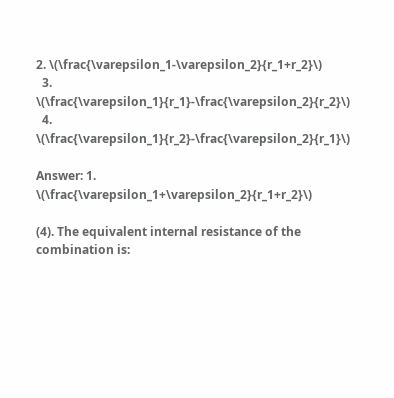2. \(\frac{\varepsilon_1-\varepsilon_2}{r_1+r_2}\)
  3. \(\frac{\varepsilon_1}{r_1}-\frac{\varepsilon_2}{r_2}\)
  4. \(\frac{\varepsilon_1}{r_2}-\frac{\varepsilon_2}{r_1}\)

Answer: 1. \(\frac{\varepsilon_1+\varepsilon_2}{r_1+r_2}\)

(4). The equivalent internal resistance of the combination is: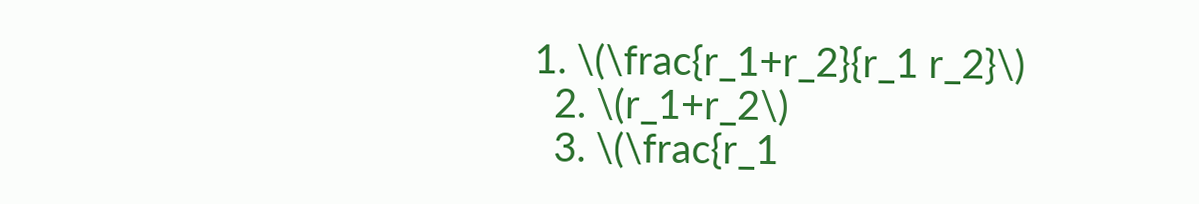1. \(\frac{r_1+r_2}{r_1 r_2}\)
  2. \(r_1+r_2\)
  3. \(\frac{r_1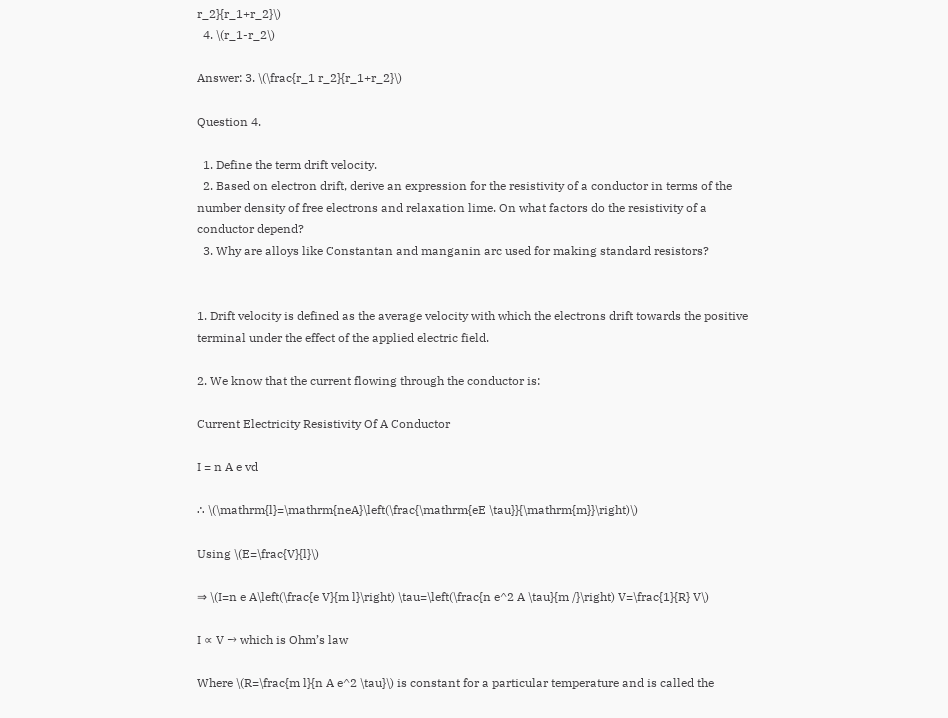r_2}{r_1+r_2}\)
  4. \(r_1-r_2\)

Answer: 3. \(\frac{r_1 r_2}{r_1+r_2}\)

Question 4.

  1. Define the term drift velocity.
  2. Based on electron drift, derive an expression for the resistivity of a conductor in terms of the number density of free electrons and relaxation lime. On what factors do the resistivity of a conductor depend?
  3. Why are alloys like Constantan and manganin arc used for making standard resistors?


1. Drift velocity is defined as the average velocity with which the electrons drift towards the positive terminal under the effect of the applied electric field.

2. We know that the current flowing through the conductor is:

Current Electricity Resistivity Of A Conductor

I = n A e vd

∴ \(\mathrm{l}=\mathrm{neA}\left(\frac{\mathrm{eE \tau}}{\mathrm{m}}\right)\)

Using \(E=\frac{V}{l}\)

⇒ \(I=n e A\left(\frac{e V}{m l}\right) \tau=\left(\frac{n e^2 A \tau}{m /}\right) V=\frac{1}{R} V\)

I ∝ V → which is Ohm’s law

Where \(R=\frac{m l}{n A e^2 \tau}\) is constant for a particular temperature and is called the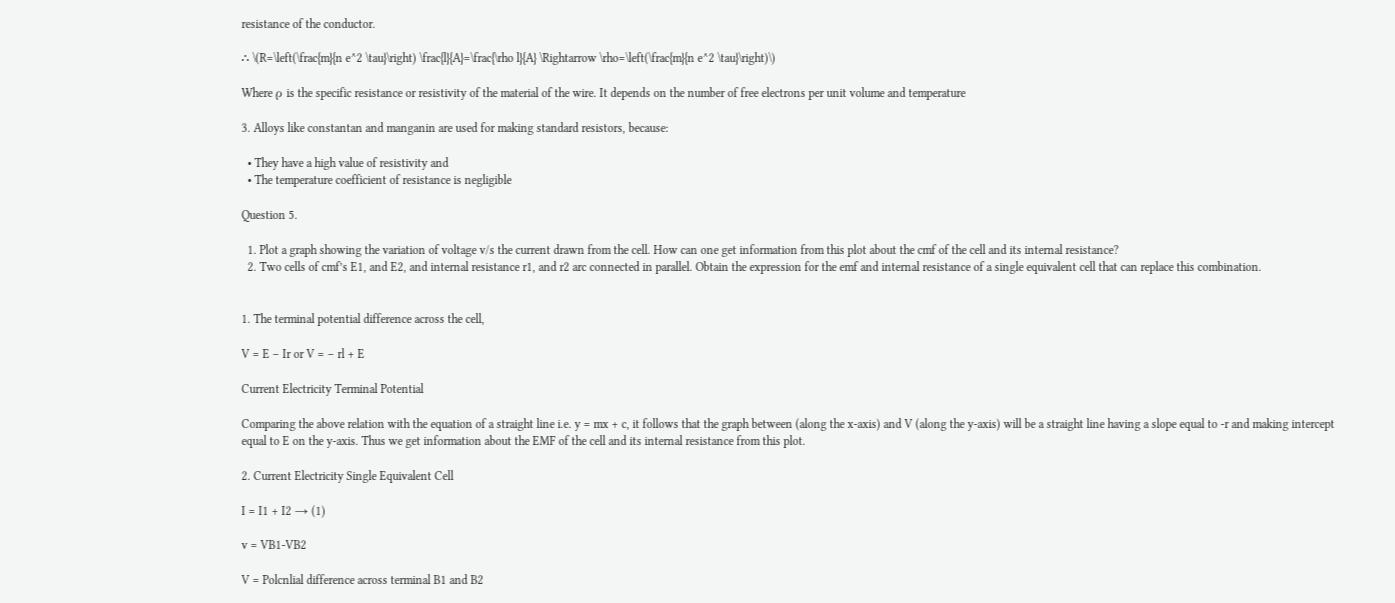resistance of the conductor.

∴ \(R=\left(\frac{m}{n e^2 \tau}\right) \frac{l}{A}=\frac{\rho l}{A} \Rightarrow \rho=\left(\frac{m}{n e^2 \tau}\right)\)

Where ρ is the specific resistance or resistivity of the material of the wire. It depends on the number of free electrons per unit volume and temperature

3. Alloys like constantan and manganin are used for making standard resistors, because:

  • They have a high value of resistivity and
  • The temperature coefficient of resistance is negligible

Question 5.

  1. Plot a graph showing the variation of voltage v/s the current drawn from the cell. How can one get information from this plot about the cmf of the cell and its internal resistance?
  2. Two cells of cmf’s E1, and E2, and internal resistance r1, and r2 arc connected in parallel. Obtain the expression for the emf and internal resistance of a single equivalent cell that can replace this combination.


1. The terminal potential difference across the cell,

V = E – Ir or V = – rl + E

Current Electricity Terminal Potential

Comparing the above relation with the equation of a straight line i.e. y = mx + c, it follows that the graph between (along the x-axis) and V (along the y-axis) will be a straight line having a slope equal to -r and making intercept equal to E on the y-axis. Thus we get information about the EMF of the cell and its internal resistance from this plot.

2. Current Electricity Single Equivalent Cell

I = I1 + I2 → (1)

v = VB1-VB2

V = Polcnlial difference across terminal B1 and B2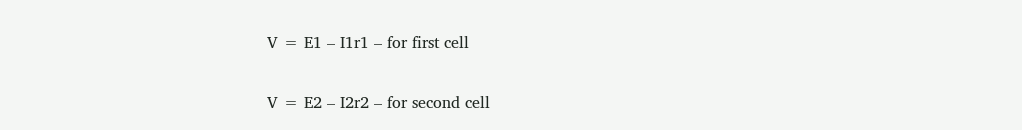V = E1 – I1r1 – for first cell

V = E2 – I2r2 – for second cell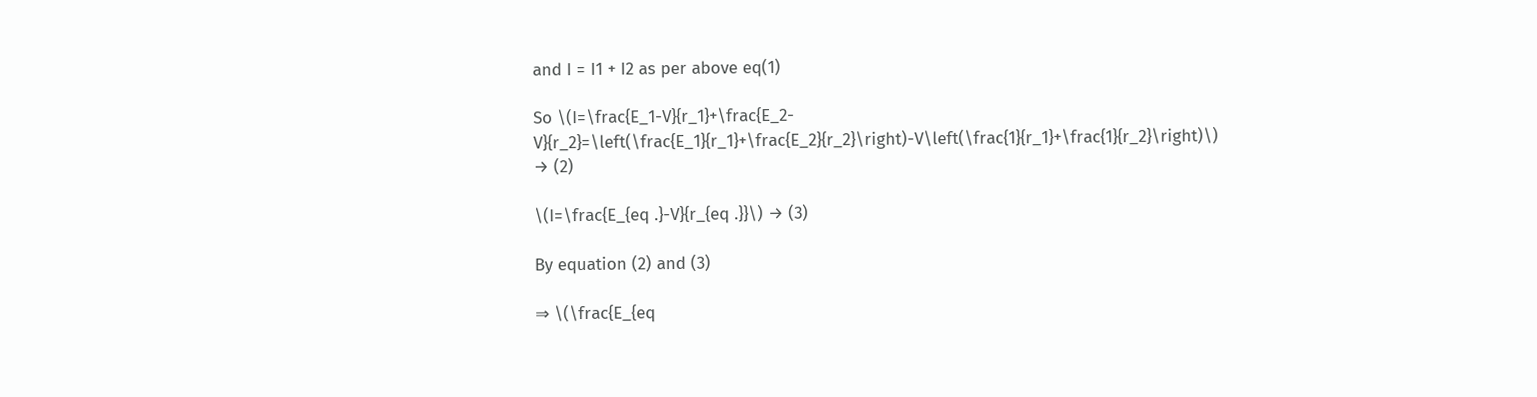and I = I1 + I2 as per above eq(1)

So \(I=\frac{E_1-V}{r_1}+\frac{E_2-V}{r_2}=\left(\frac{E_1}{r_1}+\frac{E_2}{r_2}\right)-V\left(\frac{1}{r_1}+\frac{1}{r_2}\right)\) → (2)

\(I=\frac{E_{eq .}-V}{r_{eq .}}\) → (3)

By equation (2) and (3)

⇒ \(\frac{E_{eq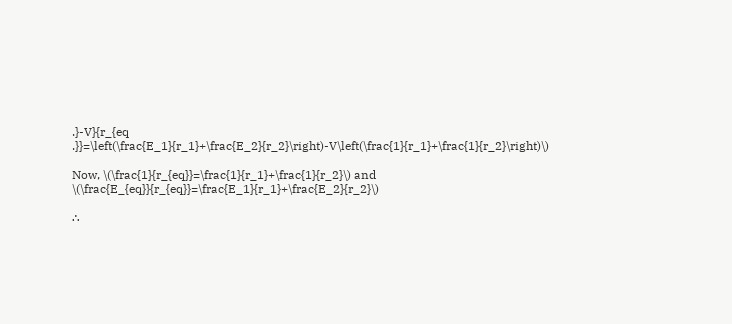.}-V}{r_{eq .}}=\left(\frac{E_1}{r_1}+\frac{E_2}{r_2}\right)-V\left(\frac{1}{r_1}+\frac{1}{r_2}\right)\)

Now, \(\frac{1}{r_{eq}}=\frac{1}{r_1}+\frac{1}{r_2}\) and \(\frac{E_{eq}}{r_{eq}}=\frac{E_1}{r_1}+\frac{E_2}{r_2}\)

∴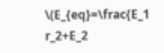\(E_{eq}=\frac{E_1 r_2+E_2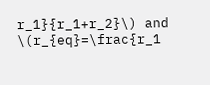r_1}{r_1+r_2}\) and \(r_{eq}=\frac{r_1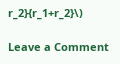r_2}{r_1+r_2}\)

Leave a Comment